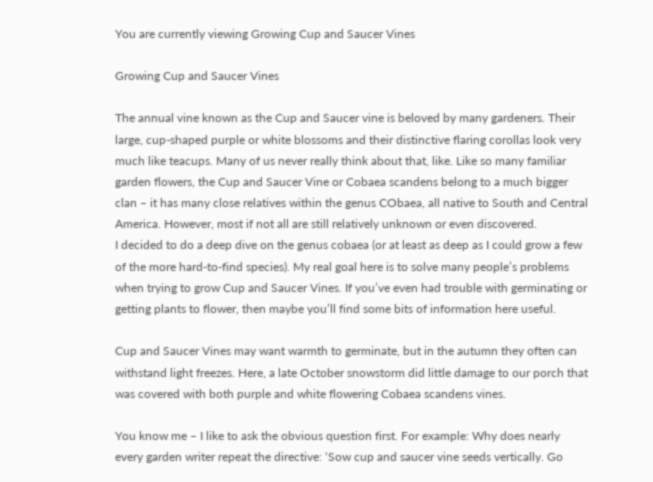You are currently viewing Growing Cup and Saucer Vines

Growing Cup and Saucer Vines

The annual vine known as the Cup and Saucer vine is beloved by many gardeners. Their large, cup-shaped purple or white blossoms and their distinctive flaring corollas look very much like teacups. Many of us never really think about that, like. Like so many familiar garden flowers, the Cup and Saucer Vine or Cobaea scandens belong to a much bigger clan – it has many close relatives within the genus CObaea, all native to South and Central America. However, most if not all are still relatively unknown or even discovered.
I decided to do a deep dive on the genus cobaea (or at least as deep as I could grow a few of the more hard-to-find species). My real goal here is to solve many people’s problems when trying to grow Cup and Saucer Vines. If you’ve even had trouble with germinating or getting plants to flower, then maybe you’ll find some bits of information here useful.

Cup and Saucer Vines may want warmth to germinate, but in the autumn they often can withstand light freezes. Here, a late October snowstorm did little damage to our porch that was covered with both purple and white flowering Cobaea scandens vines.

You know me – I like to ask the obvious question first. For example: Why does nearly every garden writer repeat the directive: ‘Sow cup and saucer vine seeds vertically. Go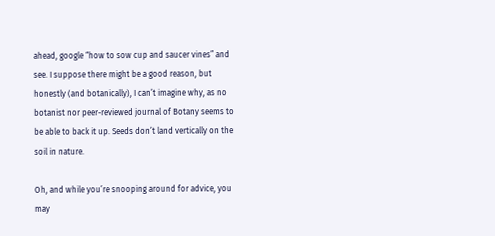ahead, google “how to sow cup and saucer vines” and see. I suppose there might be a good reason, but honestly (and botanically), I can’t imagine why, as no botanist nor peer-reviewed journal of Botany seems to be able to back it up. Seeds don’t land vertically on the soil in nature.

Oh, and while you’re snooping around for advice, you may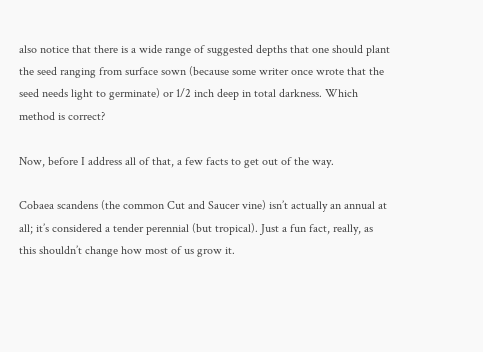also notice that there is a wide range of suggested depths that one should plant the seed ranging from surface sown (because some writer once wrote that the seed needs light to germinate) or 1/2 inch deep in total darkness. Which method is correct?

Now, before I address all of that, a few facts to get out of the way.

Cobaea scandens (the common Cut and Saucer vine) isn’t actually an annual at all; it’s considered a tender perennial (but tropical). Just a fun fact, really, as this shouldn’t change how most of us grow it.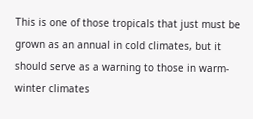This is one of those tropicals that just must be grown as an annual in cold climates, but it should serve as a warning to those in warm-winter climates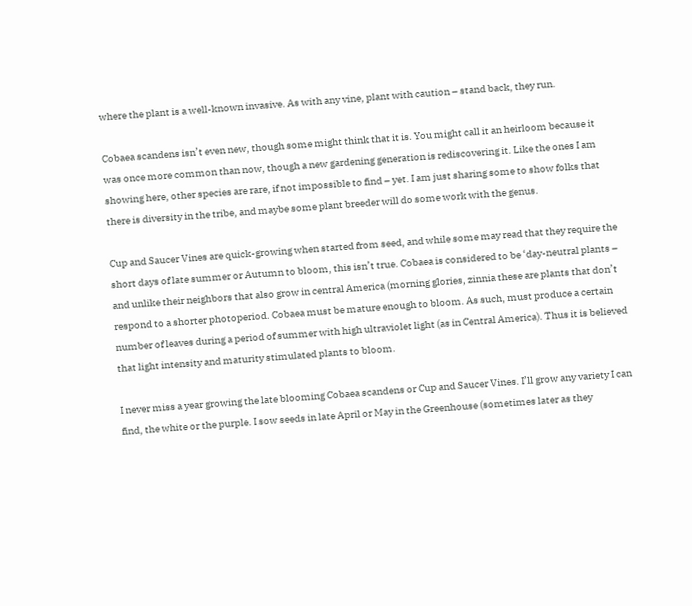where the plant is a well-known invasive. As with any vine, plant with caution – stand back, they run.

Cobaea scandens isn’t even new, though some might think that it is. You might call it an heirloom because it was once more common than now, though a new gardening generation is rediscovering it. Like the ones I am showing here, other species are rare, if not impossible to find – yet. I am just sharing some to show folks that there is diversity in the tribe, and maybe some plant breeder will do some work with the genus.

Cup and Saucer Vines are quick-growing when started from seed, and while some may read that they require the short days of late summer or Autumn to bloom, this isn’t true. Cobaea is considered to be ‘day-neutral plants – and unlike their neighbors that also grow in central America (morning glories, zinnia these are plants that don’t respond to a shorter photoperiod. Cobaea must be mature enough to bloom. As such, must produce a certain number of leaves during a period of summer with high ultraviolet light (as in Central America). Thus it is believed that light intensity and maturity stimulated plants to bloom.

I never miss a year growing the late blooming Cobaea scandens or Cup and Saucer Vines. I’ll grow any variety I can find, the white or the purple. I sow seeds in late April or May in the Greenhouse (sometimes later as they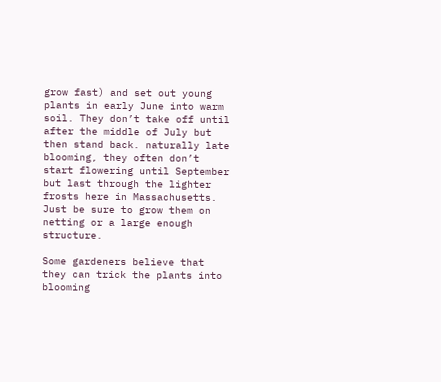grow fast) and set out young plants in early June into warm soil. They don’t take off until after the middle of July but then stand back. naturally late blooming, they often don’t start flowering until September but last through the lighter frosts here in Massachusetts. Just be sure to grow them on netting or a large enough structure.

Some gardeners believe that they can trick the plants into blooming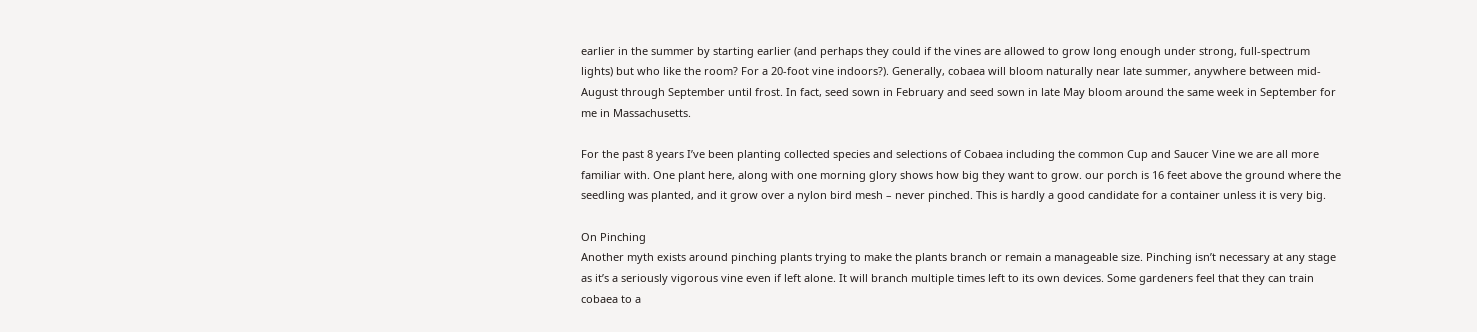earlier in the summer by starting earlier (and perhaps they could if the vines are allowed to grow long enough under strong, full-spectrum lights) but who like the room? For a 20-foot vine indoors?). Generally, cobaea will bloom naturally near late summer, anywhere between mid-August through September until frost. In fact, seed sown in February and seed sown in late May bloom around the same week in September for me in Massachusetts.

For the past 8 years I’ve been planting collected species and selections of Cobaea including the common Cup and Saucer Vine we are all more familiar with. One plant here, along with one morning glory shows how big they want to grow. our porch is 16 feet above the ground where the seedling was planted, and it grow over a nylon bird mesh – never pinched. This is hardly a good candidate for a container unless it is very big.

On Pinching
Another myth exists around pinching plants trying to make the plants branch or remain a manageable size. Pinching isn’t necessary at any stage as it’s a seriously vigorous vine even if left alone. It will branch multiple times left to its own devices. Some gardeners feel that they can train cobaea to a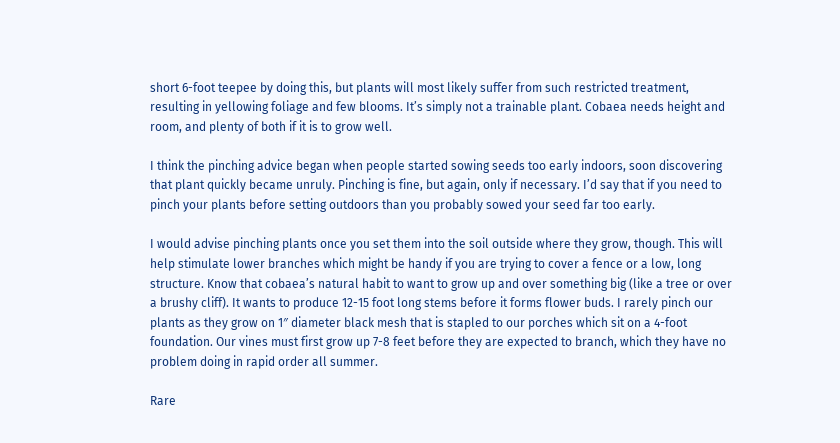short 6-foot teepee by doing this, but plants will most likely suffer from such restricted treatment, resulting in yellowing foliage and few blooms. It’s simply not a trainable plant. Cobaea needs height and room, and plenty of both if it is to grow well.

I think the pinching advice began when people started sowing seeds too early indoors, soon discovering that plant quickly became unruly. Pinching is fine, but again, only if necessary. I’d say that if you need to pinch your plants before setting outdoors than you probably sowed your seed far too early.

I would advise pinching plants once you set them into the soil outside where they grow, though. This will help stimulate lower branches which might be handy if you are trying to cover a fence or a low, long structure. Know that cobaea’s natural habit to want to grow up and over something big (like a tree or over a brushy cliff). It wants to produce 12-15 foot long stems before it forms flower buds. I rarely pinch our plants as they grow on 1″ diameter black mesh that is stapled to our porches which sit on a 4-foot foundation. Our vines must first grow up 7-8 feet before they are expected to branch, which they have no problem doing in rapid order all summer.

Rare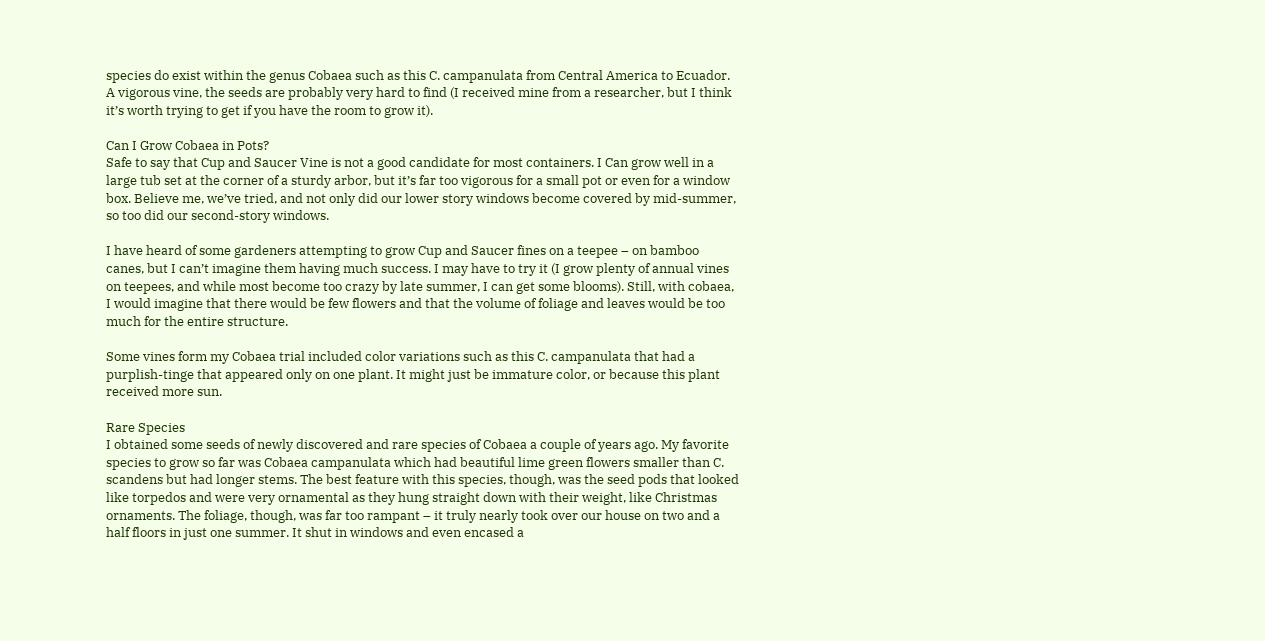species do exist within the genus Cobaea such as this C. campanulata from Central America to Ecuador. A vigorous vine, the seeds are probably very hard to find (I received mine from a researcher, but I think it’s worth trying to get if you have the room to grow it).

Can I Grow Cobaea in Pots?
Safe to say that Cup and Saucer Vine is not a good candidate for most containers. I Can grow well in a large tub set at the corner of a sturdy arbor, but it’s far too vigorous for a small pot or even for a window box. Believe me, we’ve tried, and not only did our lower story windows become covered by mid-summer, so too did our second-story windows.

I have heard of some gardeners attempting to grow Cup and Saucer fines on a teepee – on bamboo canes, but I can’t imagine them having much success. I may have to try it (I grow plenty of annual vines on teepees, and while most become too crazy by late summer, I can get some blooms). Still, with cobaea, I would imagine that there would be few flowers and that the volume of foliage and leaves would be too much for the entire structure.

Some vines form my Cobaea trial included color variations such as this C. campanulata that had a purplish-tinge that appeared only on one plant. It might just be immature color, or because this plant received more sun.

Rare Species
I obtained some seeds of newly discovered and rare species of Cobaea a couple of years ago. My favorite species to grow so far was Cobaea campanulata which had beautiful lime green flowers smaller than C. scandens but had longer stems. The best feature with this species, though, was the seed pods that looked like torpedos and were very ornamental as they hung straight down with their weight, like Christmas ornaments. The foliage, though, was far too rampant – it truly nearly took over our house on two and a half floors in just one summer. It shut in windows and even encased a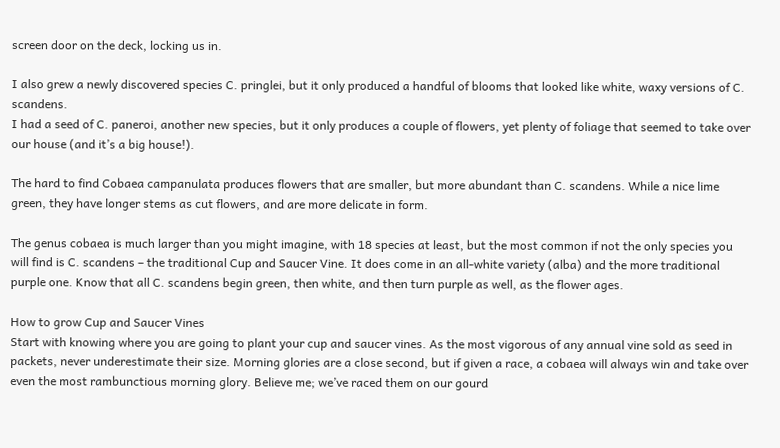screen door on the deck, locking us in.

I also grew a newly discovered species C. pringlei, but it only produced a handful of blooms that looked like white, waxy versions of C. scandens.
I had a seed of C. paneroi, another new species, but it only produces a couple of flowers, yet plenty of foliage that seemed to take over our house (and it’s a big house!).

The hard to find Cobaea campanulata produces flowers that are smaller, but more abundant than C. scandens. While a nice lime green, they have longer stems as cut flowers, and are more delicate in form.

The genus cobaea is much larger than you might imagine, with 18 species at least, but the most common if not the only species you will find is C. scandens – the traditional Cup and Saucer Vine. It does come in an all-white variety (alba) and the more traditional purple one. Know that all C. scandens begin green, then white, and then turn purple as well, as the flower ages.

How to grow Cup and Saucer Vines
Start with knowing where you are going to plant your cup and saucer vines. As the most vigorous of any annual vine sold as seed in packets, never underestimate their size. Morning glories are a close second, but if given a race, a cobaea will always win and take over even the most rambunctious morning glory. Believe me; we’ve raced them on our gourd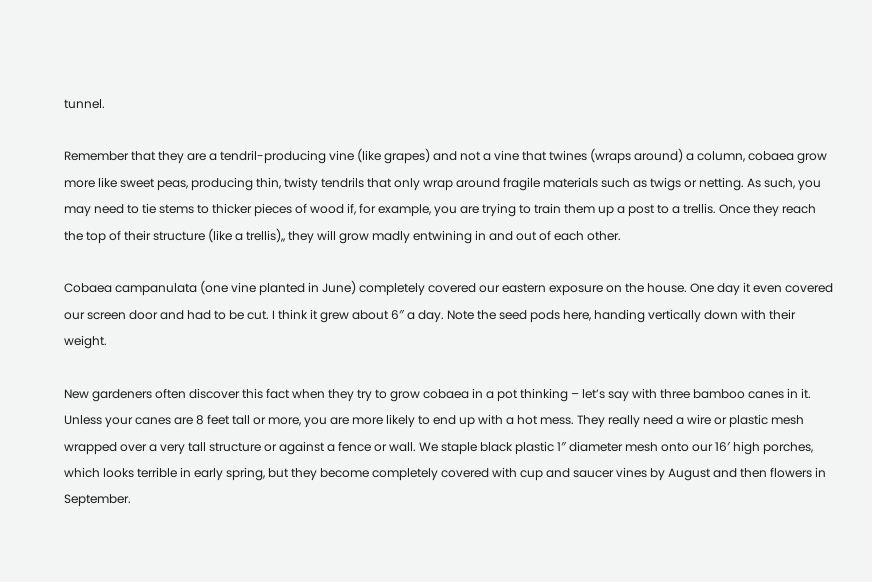tunnel.

Remember that they are a tendril-producing vine (like grapes) and not a vine that twines (wraps around) a column, cobaea grow more like sweet peas, producing thin, twisty tendrils that only wrap around fragile materials such as twigs or netting. As such, you may need to tie stems to thicker pieces of wood if, for example, you are trying to train them up a post to a trellis. Once they reach the top of their structure (like a trellis),, they will grow madly entwining in and out of each other.

Cobaea campanulata (one vine planted in June) completely covered our eastern exposure on the house. One day it even covered our screen door and had to be cut. I think it grew about 6″ a day. Note the seed pods here, handing vertically down with their weight.

New gardeners often discover this fact when they try to grow cobaea in a pot thinking – let’s say with three bamboo canes in it. Unless your canes are 8 feet tall or more, you are more likely to end up with a hot mess. They really need a wire or plastic mesh wrapped over a very tall structure or against a fence or wall. We staple black plastic 1″ diameter mesh onto our 16′ high porches, which looks terrible in early spring, but they become completely covered with cup and saucer vines by August and then flowers in September.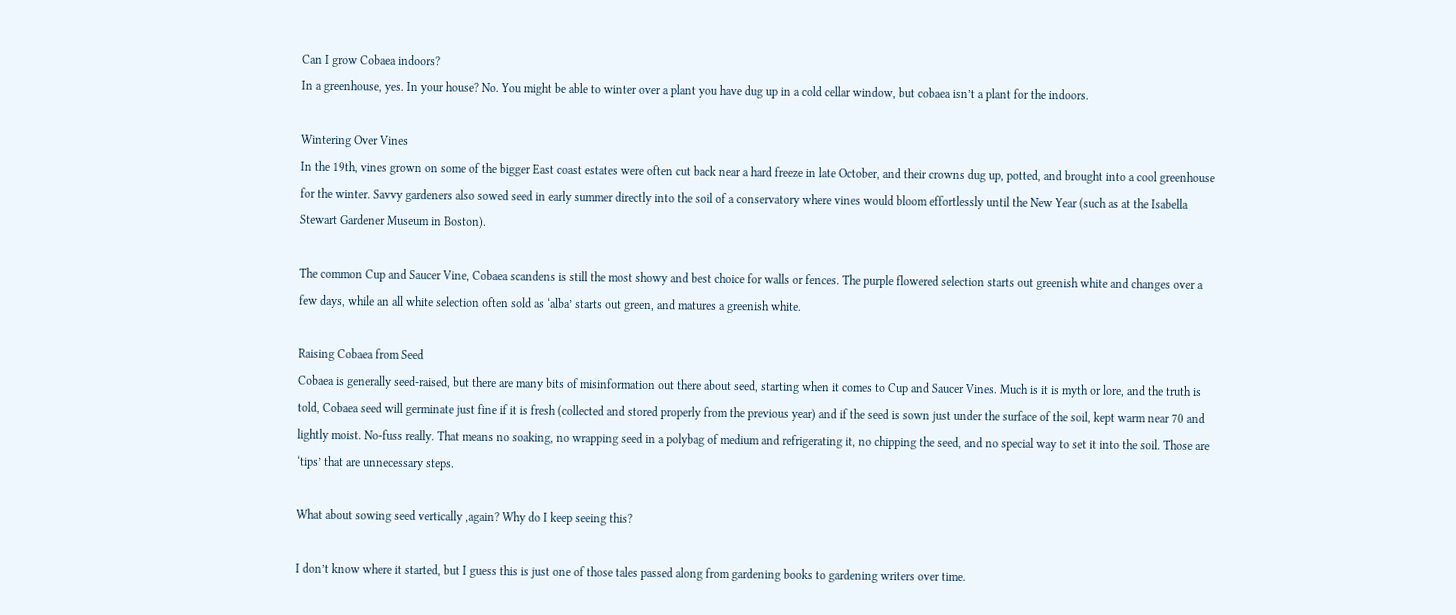Can I grow Cobaea indoors?
In a greenhouse, yes. In your house? No. You might be able to winter over a plant you have dug up in a cold cellar window, but cobaea isn’t a plant for the indoors.

Wintering Over Vines
In the 19th, vines grown on some of the bigger East coast estates were often cut back near a hard freeze in late October, and their crowns dug up, potted, and brought into a cool greenhouse for the winter. Savvy gardeners also sowed seed in early summer directly into the soil of a conservatory where vines would bloom effortlessly until the New Year (such as at the Isabella Stewart Gardener Museum in Boston).

The common Cup and Saucer Vine, Cobaea scandens is still the most showy and best choice for walls or fences. The purple flowered selection starts out greenish white and changes over a few days, while an all white selection often sold as ‘alba’ starts out green, and matures a greenish white.

Raising Cobaea from Seed
Cobaea is generally seed-raised, but there are many bits of misinformation out there about seed, starting when it comes to Cup and Saucer Vines. Much is it is myth or lore, and the truth is told, Cobaea seed will germinate just fine if it is fresh (collected and stored properly from the previous year) and if the seed is sown just under the surface of the soil, kept warm near 70 and lightly moist. No-fuss really. That means no soaking, no wrapping seed in a polybag of medium and refrigerating it, no chipping the seed, and no special way to set it into the soil. Those are ‘tips’ that are unnecessary steps.

What about sowing seed vertically ,again? Why do I keep seeing this?

I don’t know where it started, but I guess this is just one of those tales passed along from gardening books to gardening writers over time.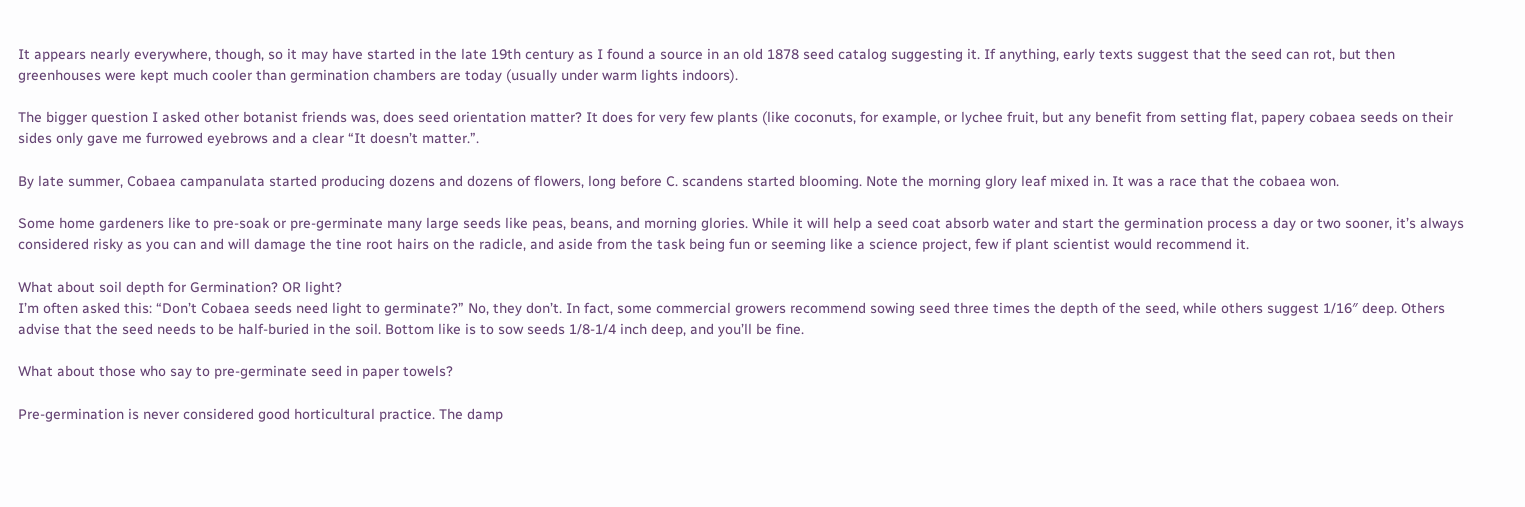It appears nearly everywhere, though, so it may have started in the late 19th century as I found a source in an old 1878 seed catalog suggesting it. If anything, early texts suggest that the seed can rot, but then greenhouses were kept much cooler than germination chambers are today (usually under warm lights indoors).

The bigger question I asked other botanist friends was, does seed orientation matter? It does for very few plants (like coconuts, for example, or lychee fruit, but any benefit from setting flat, papery cobaea seeds on their sides only gave me furrowed eyebrows and a clear “It doesn’t matter.”.

By late summer, Cobaea campanulata started producing dozens and dozens of flowers, long before C. scandens started blooming. Note the morning glory leaf mixed in. It was a race that the cobaea won.

Some home gardeners like to pre-soak or pre-germinate many large seeds like peas, beans, and morning glories. While it will help a seed coat absorb water and start the germination process a day or two sooner, it’s always considered risky as you can and will damage the tine root hairs on the radicle, and aside from the task being fun or seeming like a science project, few if plant scientist would recommend it.

What about soil depth for Germination? OR light?
I’m often asked this: “Don’t Cobaea seeds need light to germinate?” No, they don’t. In fact, some commercial growers recommend sowing seed three times the depth of the seed, while others suggest 1/16″ deep. Others advise that the seed needs to be half-buried in the soil. Bottom like is to sow seeds 1/8-1/4 inch deep, and you’ll be fine.

What about those who say to pre-germinate seed in paper towels?

Pre-germination is never considered good horticultural practice. The damp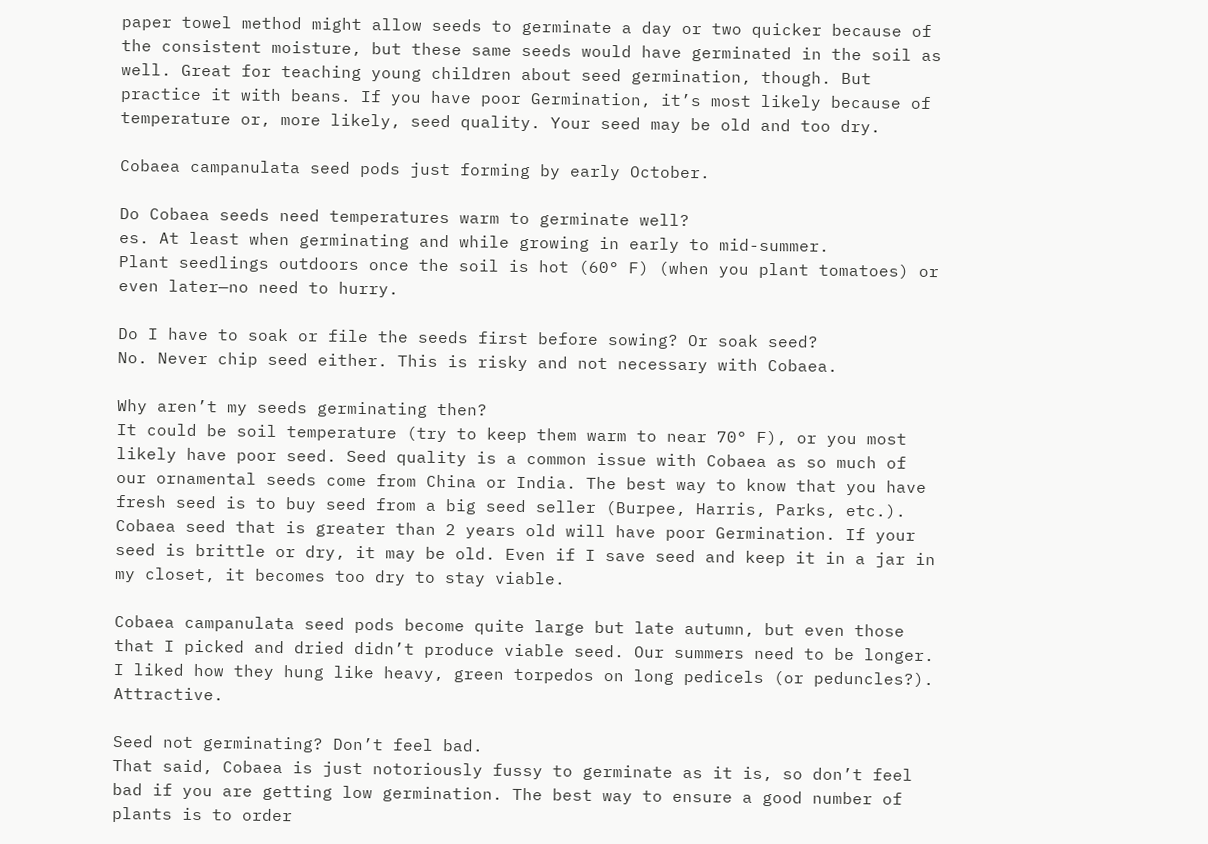paper towel method might allow seeds to germinate a day or two quicker because of the consistent moisture, but these same seeds would have germinated in the soil as well. Great for teaching young children about seed germination, though. But practice it with beans. If you have poor Germination, it’s most likely because of temperature or, more likely, seed quality. Your seed may be old and too dry.

Cobaea campanulata seed pods just forming by early October.

Do Cobaea seeds need temperatures warm to germinate well?
es. At least when germinating and while growing in early to mid-summer.
Plant seedlings outdoors once the soil is hot (60° F) (when you plant tomatoes) or even later—no need to hurry.

Do I have to soak or file the seeds first before sowing? Or soak seed?
No. Never chip seed either. This is risky and not necessary with Cobaea.

Why aren’t my seeds germinating then?
It could be soil temperature (try to keep them warm to near 70° F), or you most likely have poor seed. Seed quality is a common issue with Cobaea as so much of our ornamental seeds come from China or India. The best way to know that you have fresh seed is to buy seed from a big seed seller (Burpee, Harris, Parks, etc.). Cobaea seed that is greater than 2 years old will have poor Germination. If your seed is brittle or dry, it may be old. Even if I save seed and keep it in a jar in my closet, it becomes too dry to stay viable.

Cobaea campanulata seed pods become quite large but late autumn, but even those that I picked and dried didn’t produce viable seed. Our summers need to be longer. I liked how they hung like heavy, green torpedos on long pedicels (or peduncles?). Attractive.

Seed not germinating? Don’t feel bad.
That said, Cobaea is just notoriously fussy to germinate as it is, so don’t feel bad if you are getting low germination. The best way to ensure a good number of plants is to order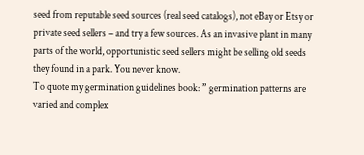seed from reputable seed sources (real seed catalogs), not eBay or Etsy or private seed sellers – and try a few sources. As an invasive plant in many parts of the world, opportunistic seed sellers might be selling old seeds they found in a park. You never know.
To quote my germination guidelines book: ” germination patterns are varied and complex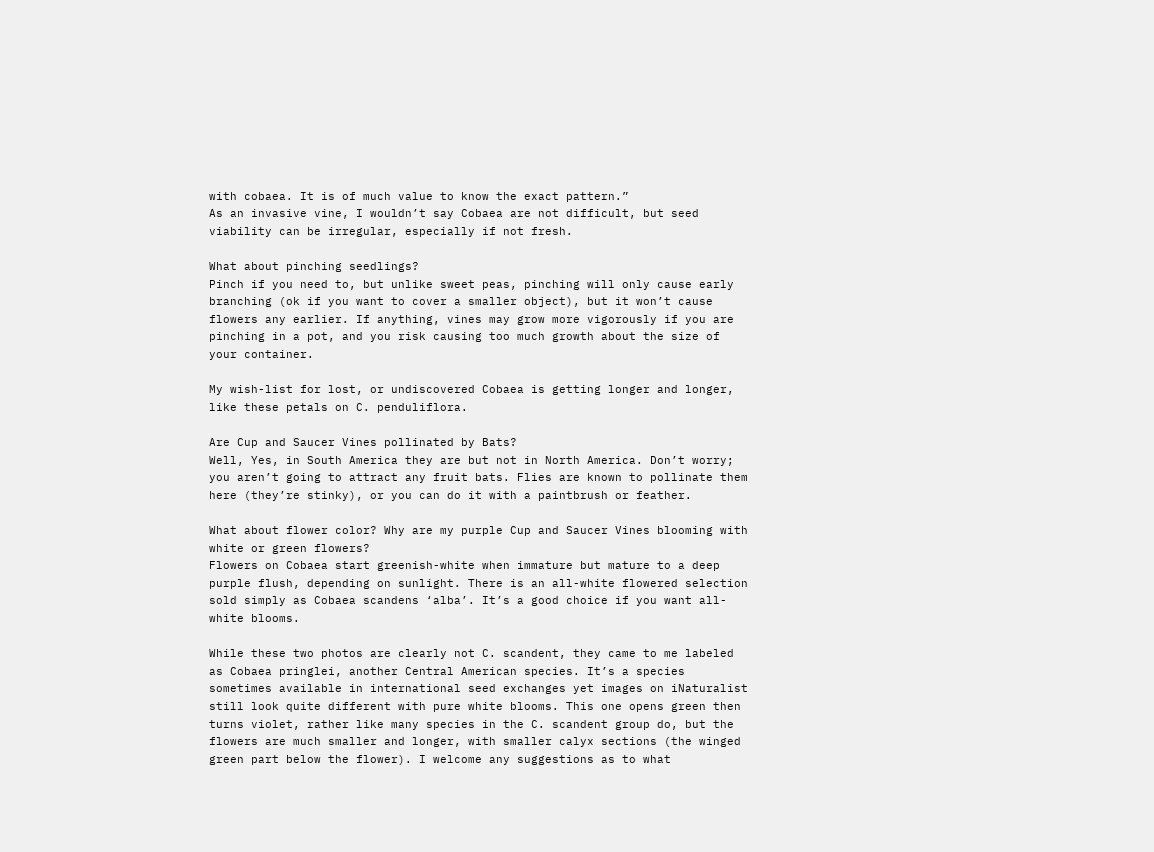with cobaea. It is of much value to know the exact pattern.”
As an invasive vine, I wouldn’t say Cobaea are not difficult, but seed viability can be irregular, especially if not fresh.

What about pinching seedlings?
Pinch if you need to, but unlike sweet peas, pinching will only cause early branching (ok if you want to cover a smaller object), but it won’t cause flowers any earlier. If anything, vines may grow more vigorously if you are pinching in a pot, and you risk causing too much growth about the size of your container.

My wish-list for lost, or undiscovered Cobaea is getting longer and longer, like these petals on C. penduliflora.

Are Cup and Saucer Vines pollinated by Bats?
Well, Yes, in South America they are but not in North America. Don’t worry; you aren’t going to attract any fruit bats. Flies are known to pollinate them here (they’re stinky), or you can do it with a paintbrush or feather.

What about flower color? Why are my purple Cup and Saucer Vines blooming with white or green flowers?
Flowers on Cobaea start greenish-white when immature but mature to a deep purple flush, depending on sunlight. There is an all-white flowered selection sold simply as Cobaea scandens ‘alba’. It’s a good choice if you want all-white blooms.

While these two photos are clearly not C. scandent, they came to me labeled as Cobaea pringlei, another Central American species. It’s a species sometimes available in international seed exchanges yet images on iNaturalist still look quite different with pure white blooms. This one opens green then turns violet, rather like many species in the C. scandent group do, but the flowers are much smaller and longer, with smaller calyx sections (the winged green part below the flower). I welcome any suggestions as to what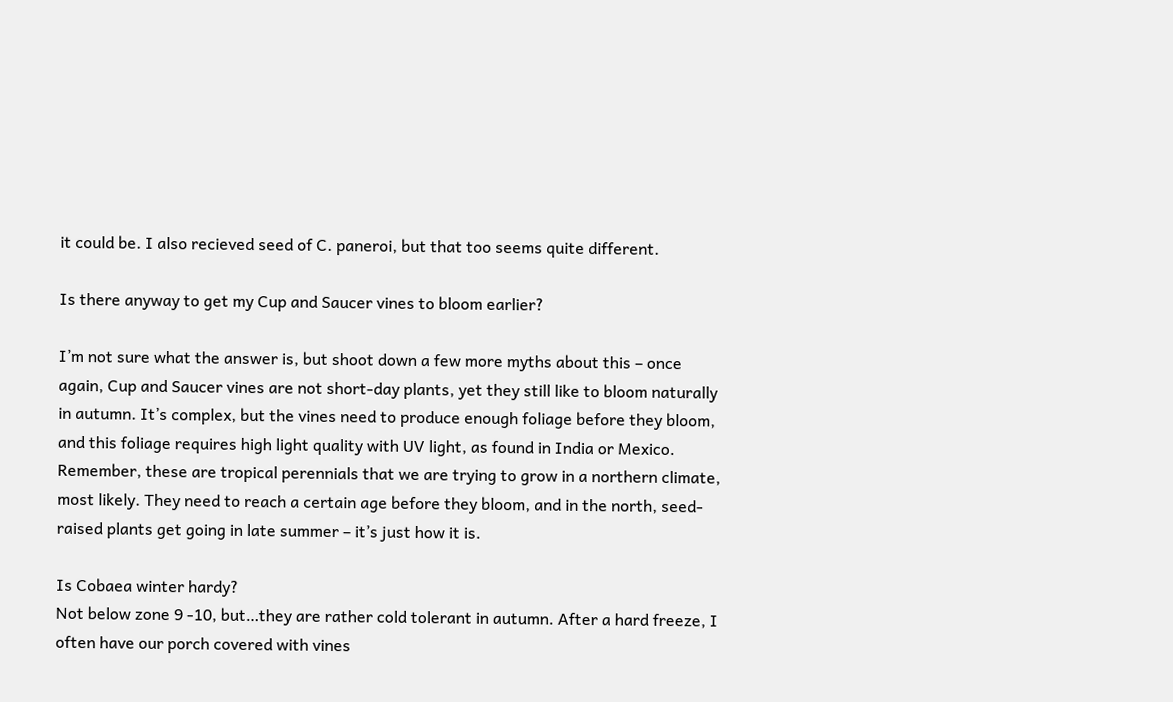it could be. I also recieved seed of C. paneroi, but that too seems quite different.

Is there anyway to get my Cup and Saucer vines to bloom earlier?

I’m not sure what the answer is, but shoot down a few more myths about this – once again, Cup and Saucer vines are not short-day plants, yet they still like to bloom naturally in autumn. It’s complex, but the vines need to produce enough foliage before they bloom, and this foliage requires high light quality with UV light, as found in India or Mexico. Remember, these are tropical perennials that we are trying to grow in a northern climate, most likely. They need to reach a certain age before they bloom, and in the north, seed-raised plants get going in late summer – it’s just how it is.

Is Cobaea winter hardy?
Not below zone 9 -10, but…they are rather cold tolerant in autumn. After a hard freeze, I often have our porch covered with vines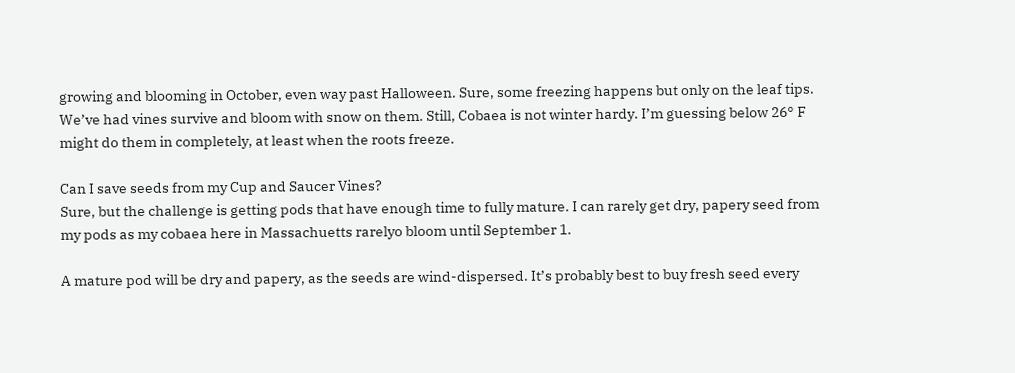growing and blooming in October, even way past Halloween. Sure, some freezing happens but only on the leaf tips. We’ve had vines survive and bloom with snow on them. Still, Cobaea is not winter hardy. I’m guessing below 26° F might do them in completely, at least when the roots freeze.

Can I save seeds from my Cup and Saucer Vines?
Sure, but the challenge is getting pods that have enough time to fully mature. I can rarely get dry, papery seed from my pods as my cobaea here in Massachuetts rarelyo bloom until September 1.

A mature pod will be dry and papery, as the seeds are wind-dispersed. It’s probably best to buy fresh seed every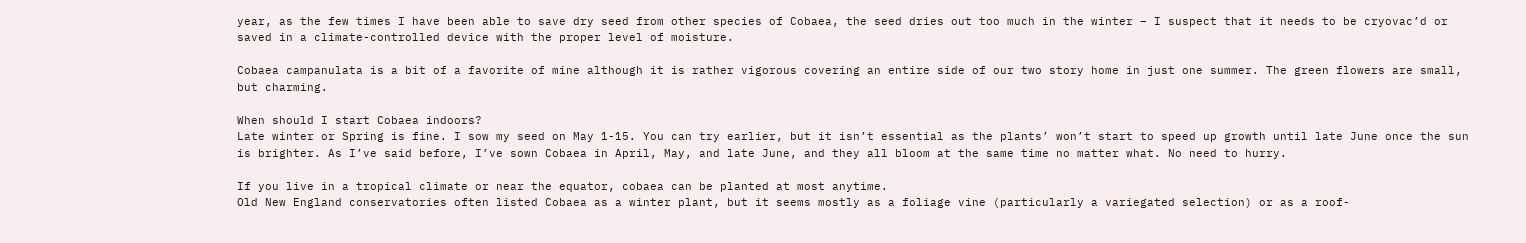year, as the few times I have been able to save dry seed from other species of Cobaea, the seed dries out too much in the winter – I suspect that it needs to be cryovac’d or saved in a climate-controlled device with the proper level of moisture.

Cobaea campanulata is a bit of a favorite of mine although it is rather vigorous covering an entire side of our two story home in just one summer. The green flowers are small, but charming.

When should I start Cobaea indoors?
Late winter or Spring is fine. I sow my seed on May 1-15. You can try earlier, but it isn’t essential as the plants’ won’t start to speed up growth until late June once the sun is brighter. As I’ve said before, I’ve sown Cobaea in April, May, and late June, and they all bloom at the same time no matter what. No need to hurry.

If you live in a tropical climate or near the equator, cobaea can be planted at most anytime.
Old New England conservatories often listed Cobaea as a winter plant, but it seems mostly as a foliage vine (particularly a variegated selection) or as a roof-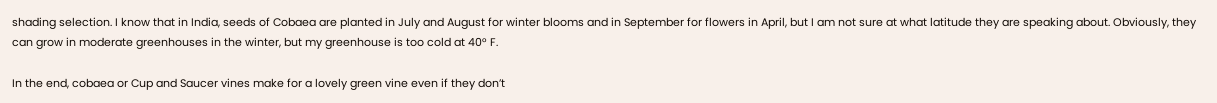shading selection. I know that in India, seeds of Cobaea are planted in July and August for winter blooms and in September for flowers in April, but I am not sure at what latitude they are speaking about. Obviously, they can grow in moderate greenhouses in the winter, but my greenhouse is too cold at 40° F.

In the end, cobaea or Cup and Saucer vines make for a lovely green vine even if they don’t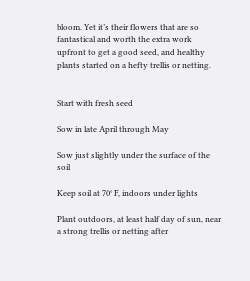bloom. Yet it’s their flowers that are so fantastical and worth the extra work upfront to get a good seed, and healthy plants started on a hefty trellis or netting.


Start with fresh seed

Sow in late April through May

Sow just slightly under the surface of the soil

Keep soil at 70° F, indoors under lights

Plant outdoors, at least half day of sun, near a strong trellis or netting after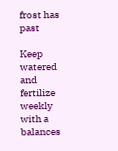frost has past

Keep watered and fertilize weekly with a balances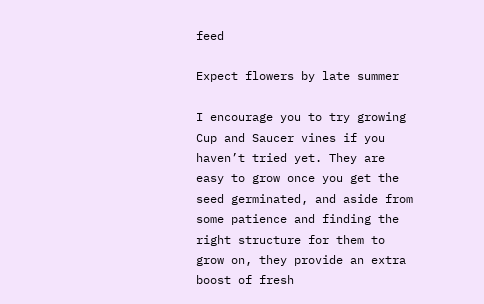feed

Expect flowers by late summer

I encourage you to try growing Cup and Saucer vines if you haven’t tried yet. They are easy to grow once you get the seed germinated, and aside from some patience and finding the right structure for them to grow on, they provide an extra boost of fresh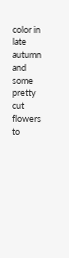color in late autumn and some pretty cut flowers to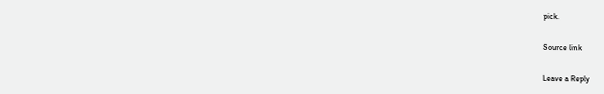pick.

Source link

Leave a Reply